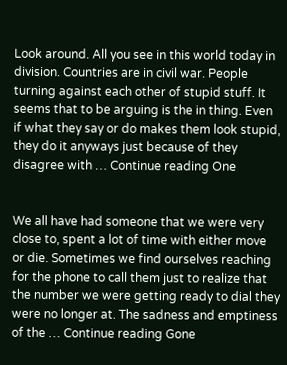Look around. All you see in this world today in division. Countries are in civil war. People turning against each other of stupid stuff. It seems that to be arguing is the in thing. Even if what they say or do makes them look stupid, they do it anyways just because of they disagree with … Continue reading One


We all have had someone that we were very close to, spent a lot of time with either move or die. Sometimes we find ourselves reaching for the phone to call them just to realize that the number we were getting ready to dial they were no longer at. The sadness and emptiness of the … Continue reading Gone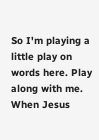So I'm playing a little play on words here. Play along with me. When Jesus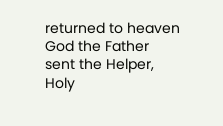returned to heaven God the Father sent the Helper, Holy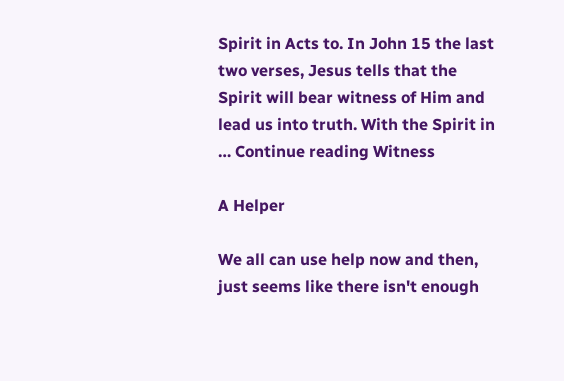Spirit in Acts to. In John 15 the last two verses, Jesus tells that the Spirit will bear witness of Him and lead us into truth. With the Spirit in … Continue reading Witness

A Helper

We all can use help now and then, just seems like there isn't enough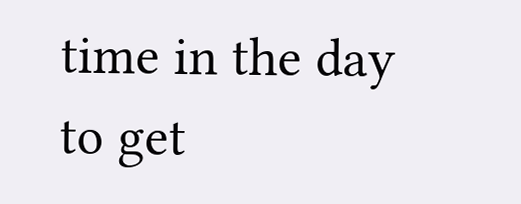time in the day to get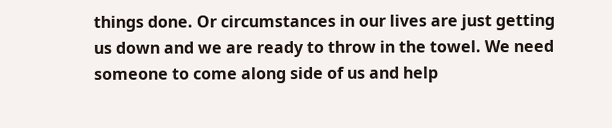things done. Or circumstances in our lives are just getting us down and we are ready to throw in the towel. We need someone to come along side of us and help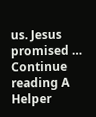us. Jesus promised … Continue reading A Helper